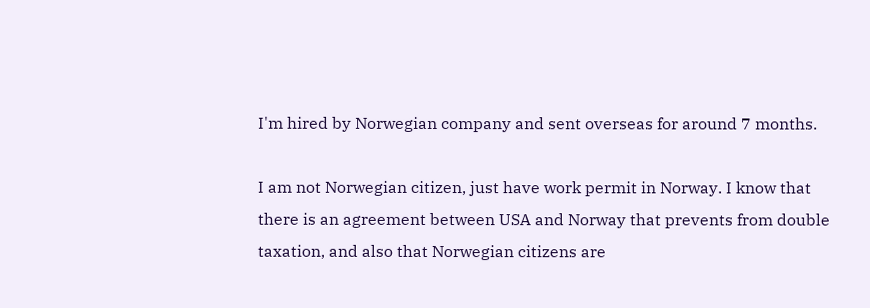I'm hired by Norwegian company and sent overseas for around 7 months.

I am not Norwegian citizen, just have work permit in Norway. I know that there is an agreement between USA and Norway that prevents from double taxation, and also that Norwegian citizens are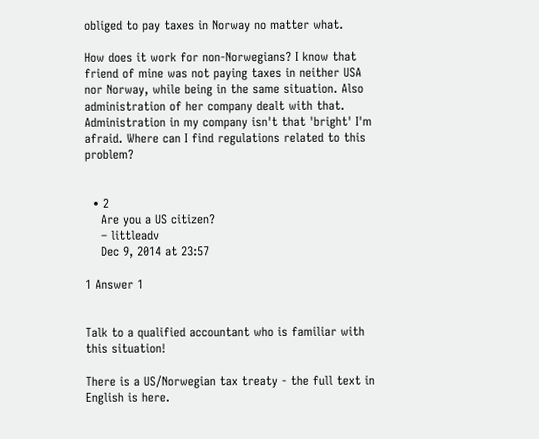obliged to pay taxes in Norway no matter what.

How does it work for non-Norwegians? I know that friend of mine was not paying taxes in neither USA nor Norway, while being in the same situation. Also administration of her company dealt with that. Administration in my company isn't that 'bright' I'm afraid. Where can I find regulations related to this problem?


  • 2
    Are you a US citizen?
    – littleadv
    Dec 9, 2014 at 23:57

1 Answer 1


Talk to a qualified accountant who is familiar with this situation!

There is a US/Norwegian tax treaty - the full text in English is here.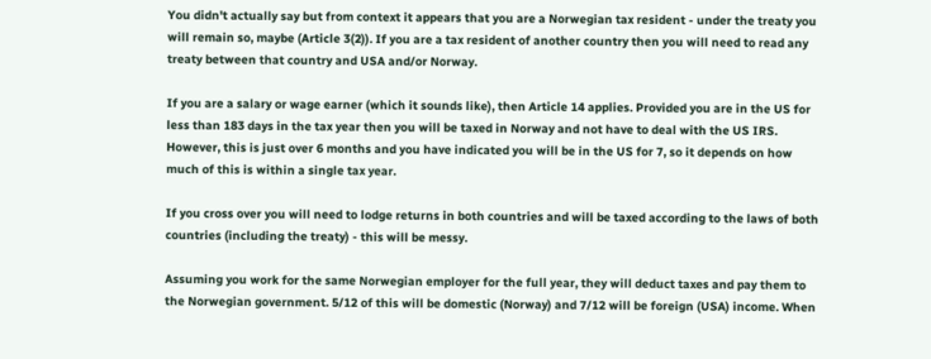You didn't actually say but from context it appears that you are a Norwegian tax resident - under the treaty you will remain so, maybe (Article 3(2)). If you are a tax resident of another country then you will need to read any treaty between that country and USA and/or Norway.

If you are a salary or wage earner (which it sounds like), then Article 14 applies. Provided you are in the US for less than 183 days in the tax year then you will be taxed in Norway and not have to deal with the US IRS. However, this is just over 6 months and you have indicated you will be in the US for 7, so it depends on how much of this is within a single tax year.

If you cross over you will need to lodge returns in both countries and will be taxed according to the laws of both countries (including the treaty) - this will be messy.

Assuming you work for the same Norwegian employer for the full year, they will deduct taxes and pay them to the Norwegian government. 5/12 of this will be domestic (Norway) and 7/12 will be foreign (USA) income. When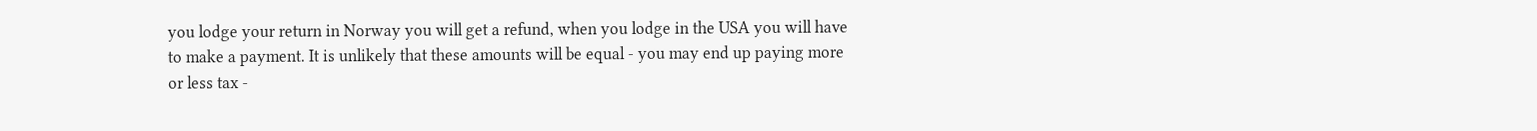you lodge your return in Norway you will get a refund, when you lodge in the USA you will have to make a payment. It is unlikely that these amounts will be equal - you may end up paying more or less tax -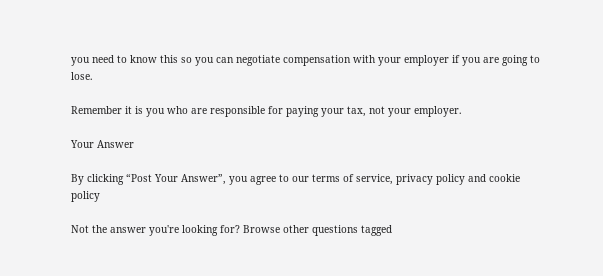you need to know this so you can negotiate compensation with your employer if you are going to lose.

Remember it is you who are responsible for paying your tax, not your employer.

Your Answer

By clicking “Post Your Answer”, you agree to our terms of service, privacy policy and cookie policy

Not the answer you're looking for? Browse other questions tagged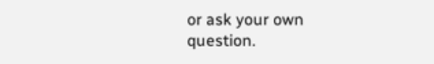or ask your own question.